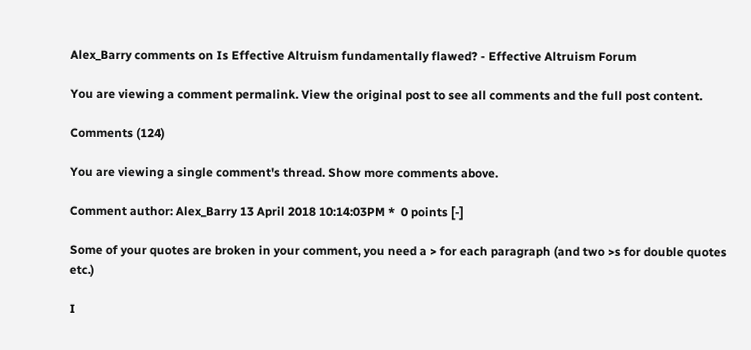Alex_Barry comments on Is Effective Altruism fundamentally flawed? - Effective Altruism Forum

You are viewing a comment permalink. View the original post to see all comments and the full post content.

Comments (124)

You are viewing a single comment's thread. Show more comments above.

Comment author: Alex_Barry 13 April 2018 10:14:03PM *  0 points [-]

Some of your quotes are broken in your comment, you need a > for each paragraph (and two >s for double quotes etc.)

I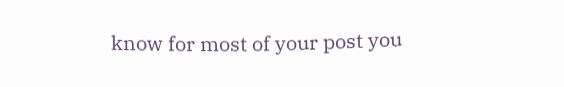know for most of your post you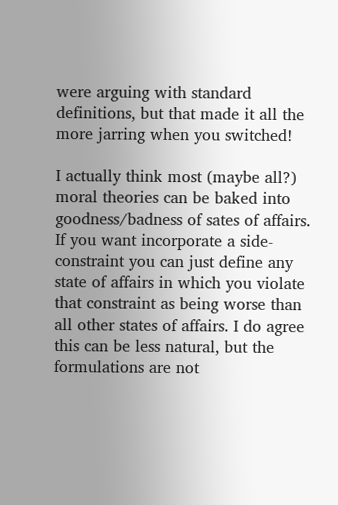were arguing with standard definitions, but that made it all the more jarring when you switched!

I actually think most (maybe all?) moral theories can be baked into goodness/badness of sates of affairs. If you want incorporate a side-constraint you can just define any state of affairs in which you violate that constraint as being worse than all other states of affairs. I do agree this can be less natural, but the formulations are not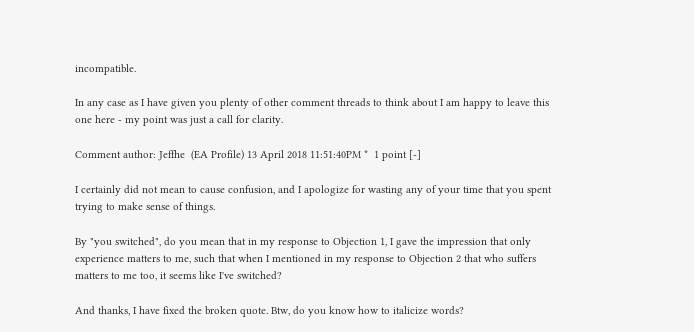incompatible.

In any case as I have given you plenty of other comment threads to think about I am happy to leave this one here - my point was just a call for clarity.

Comment author: Jeffhe  (EA Profile) 13 April 2018 11:51:40PM *  1 point [-]

I certainly did not mean to cause confusion, and I apologize for wasting any of your time that you spent trying to make sense of things.

By "you switched", do you mean that in my response to Objection 1, I gave the impression that only experience matters to me, such that when I mentioned in my response to Objection 2 that who suffers matters to me too, it seems like I've switched?

And thanks, I have fixed the broken quote. Btw, do you know how to italicize words?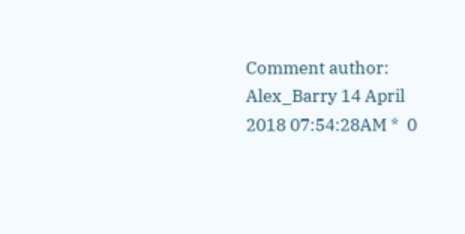Comment author: Alex_Barry 14 April 2018 07:54:28AM *  0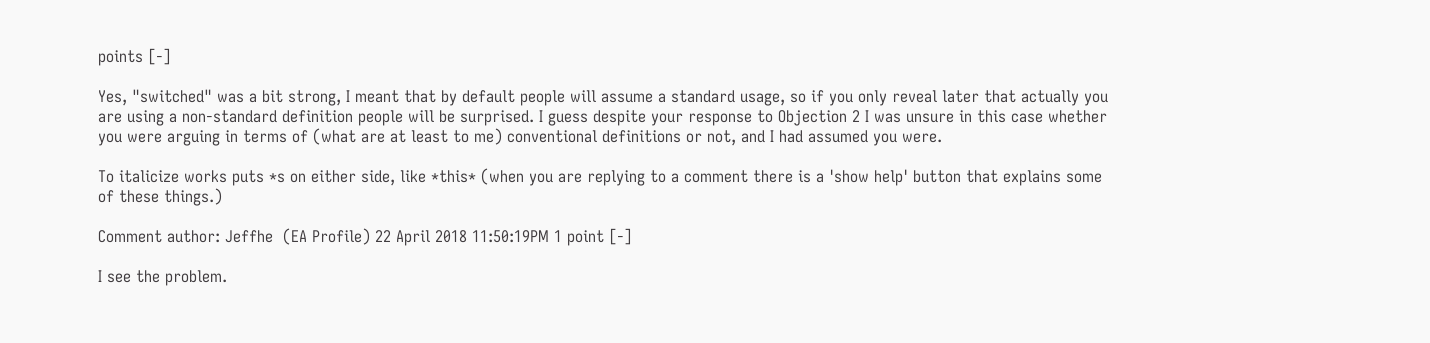points [-]

Yes, "switched" was a bit strong, I meant that by default people will assume a standard usage, so if you only reveal later that actually you are using a non-standard definition people will be surprised. I guess despite your response to Objection 2 I was unsure in this case whether you were arguing in terms of (what are at least to me) conventional definitions or not, and I had assumed you were.

To italicize works puts *s on either side, like *this* (when you are replying to a comment there is a 'show help' button that explains some of these things.)

Comment author: Jeffhe  (EA Profile) 22 April 2018 11:50:19PM 1 point [-]

I see the problem.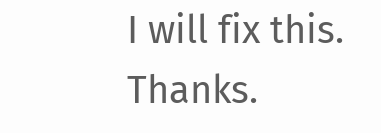I will fix this. Thanks.